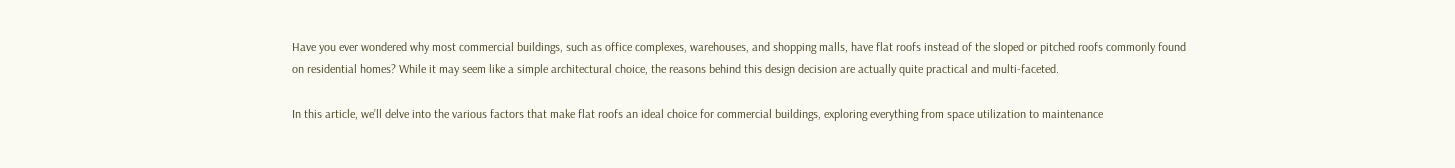Have you ever wondered why most commercial buildings, such as office complexes, warehouses, and shopping malls, have flat roofs instead of the sloped or pitched roofs commonly found on residential homes? While it may seem like a simple architectural choice, the reasons behind this design decision are actually quite practical and multi-faceted.

In this article, we’ll delve into the various factors that make flat roofs an ideal choice for commercial buildings, exploring everything from space utilization to maintenance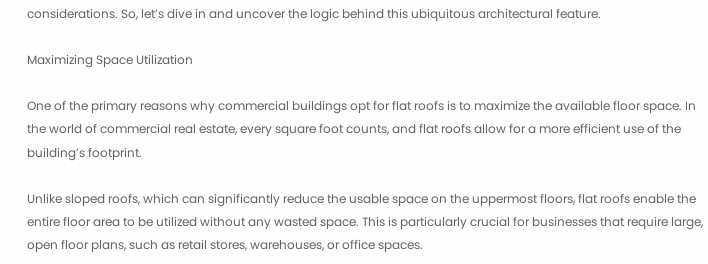considerations. So, let’s dive in and uncover the logic behind this ubiquitous architectural feature.

Maximizing Space Utilization

One of the primary reasons why commercial buildings opt for flat roofs is to maximize the available floor space. In the world of commercial real estate, every square foot counts, and flat roofs allow for a more efficient use of the building’s footprint.

Unlike sloped roofs, which can significantly reduce the usable space on the uppermost floors, flat roofs enable the entire floor area to be utilized without any wasted space. This is particularly crucial for businesses that require large, open floor plans, such as retail stores, warehouses, or office spaces.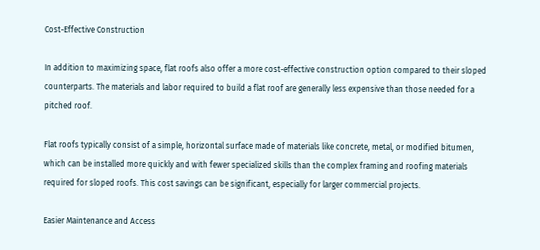Cost-Effective Construction

In addition to maximizing space, flat roofs also offer a more cost-effective construction option compared to their sloped counterparts. The materials and labor required to build a flat roof are generally less expensive than those needed for a pitched roof.

Flat roofs typically consist of a simple, horizontal surface made of materials like concrete, metal, or modified bitumen, which can be installed more quickly and with fewer specialized skills than the complex framing and roofing materials required for sloped roofs. This cost savings can be significant, especially for larger commercial projects.

Easier Maintenance and Access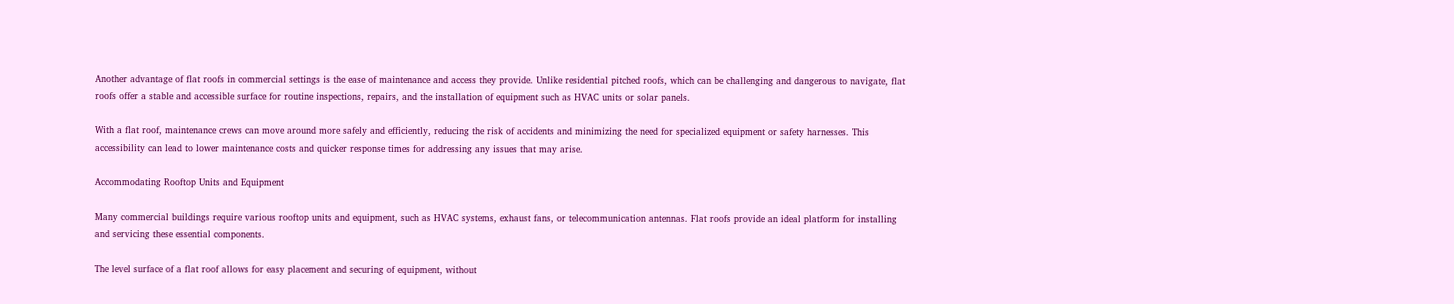Another advantage of flat roofs in commercial settings is the ease of maintenance and access they provide. Unlike residential pitched roofs, which can be challenging and dangerous to navigate, flat roofs offer a stable and accessible surface for routine inspections, repairs, and the installation of equipment such as HVAC units or solar panels.

With a flat roof, maintenance crews can move around more safely and efficiently, reducing the risk of accidents and minimizing the need for specialized equipment or safety harnesses. This accessibility can lead to lower maintenance costs and quicker response times for addressing any issues that may arise.

Accommodating Rooftop Units and Equipment

Many commercial buildings require various rooftop units and equipment, such as HVAC systems, exhaust fans, or telecommunication antennas. Flat roofs provide an ideal platform for installing and servicing these essential components.

The level surface of a flat roof allows for easy placement and securing of equipment, without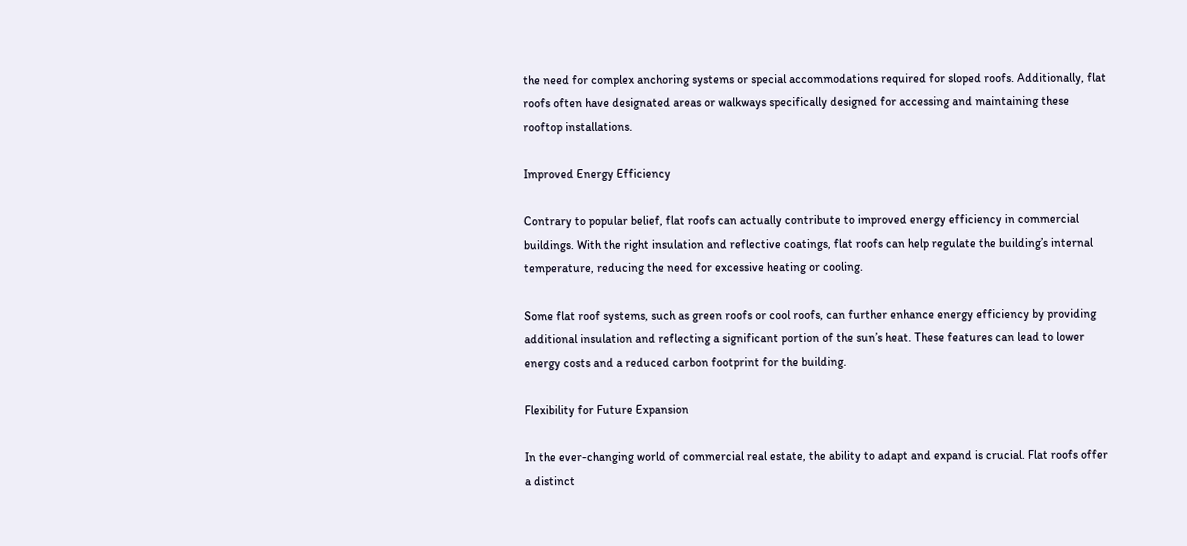the need for complex anchoring systems or special accommodations required for sloped roofs. Additionally, flat roofs often have designated areas or walkways specifically designed for accessing and maintaining these rooftop installations.

Improved Energy Efficiency

Contrary to popular belief, flat roofs can actually contribute to improved energy efficiency in commercial buildings. With the right insulation and reflective coatings, flat roofs can help regulate the building’s internal temperature, reducing the need for excessive heating or cooling.

Some flat roof systems, such as green roofs or cool roofs, can further enhance energy efficiency by providing additional insulation and reflecting a significant portion of the sun’s heat. These features can lead to lower energy costs and a reduced carbon footprint for the building.

Flexibility for Future Expansion

In the ever-changing world of commercial real estate, the ability to adapt and expand is crucial. Flat roofs offer a distinct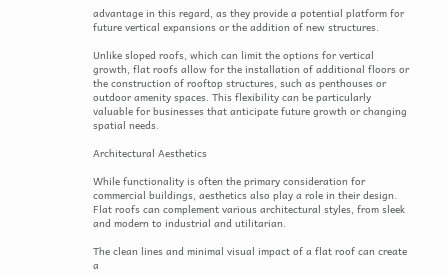advantage in this regard, as they provide a potential platform for future vertical expansions or the addition of new structures.

Unlike sloped roofs, which can limit the options for vertical growth, flat roofs allow for the installation of additional floors or the construction of rooftop structures, such as penthouses or outdoor amenity spaces. This flexibility can be particularly valuable for businesses that anticipate future growth or changing spatial needs.

Architectural Aesthetics

While functionality is often the primary consideration for commercial buildings, aesthetics also play a role in their design. Flat roofs can complement various architectural styles, from sleek and modern to industrial and utilitarian.

The clean lines and minimal visual impact of a flat roof can create a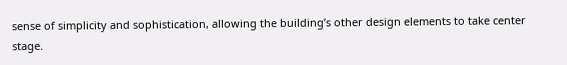sense of simplicity and sophistication, allowing the building’s other design elements to take center stage.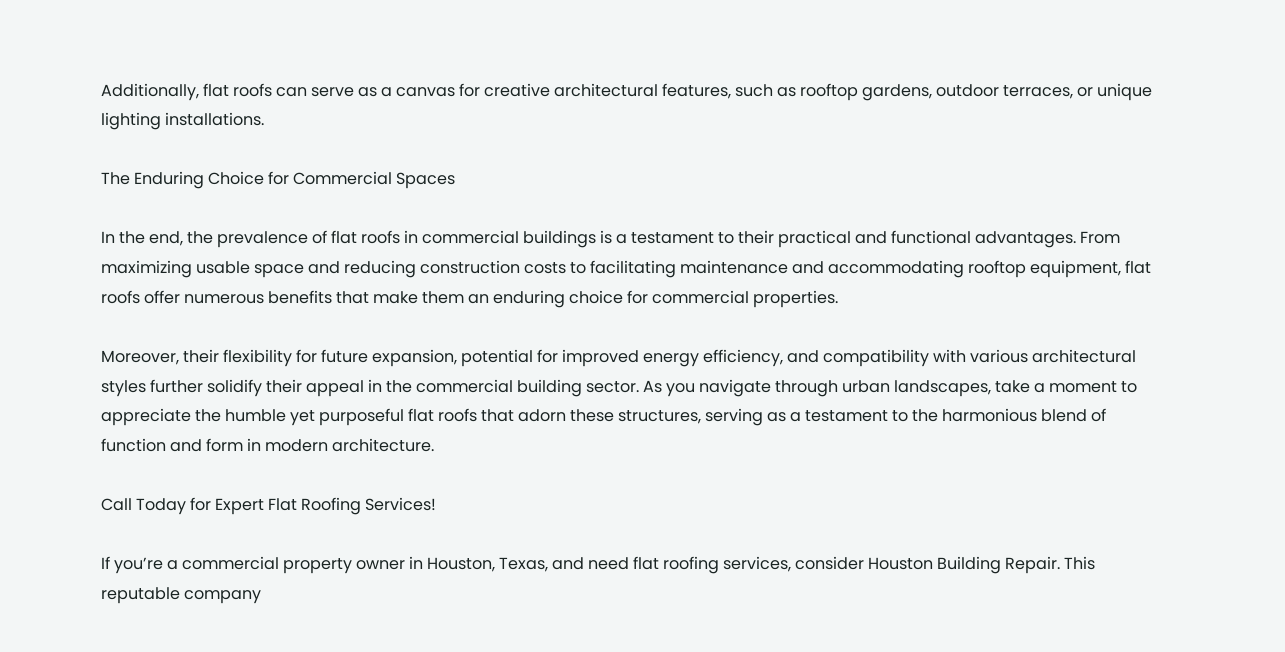Additionally, flat roofs can serve as a canvas for creative architectural features, such as rooftop gardens, outdoor terraces, or unique lighting installations.

The Enduring Choice for Commercial Spaces

In the end, the prevalence of flat roofs in commercial buildings is a testament to their practical and functional advantages. From maximizing usable space and reducing construction costs to facilitating maintenance and accommodating rooftop equipment, flat roofs offer numerous benefits that make them an enduring choice for commercial properties.

Moreover, their flexibility for future expansion, potential for improved energy efficiency, and compatibility with various architectural styles further solidify their appeal in the commercial building sector. As you navigate through urban landscapes, take a moment to appreciate the humble yet purposeful flat roofs that adorn these structures, serving as a testament to the harmonious blend of function and form in modern architecture.

Call Today for Expert Flat Roofing Services!

If you’re a commercial property owner in Houston, Texas, and need flat roofing services, consider Houston Building Repair. This reputable company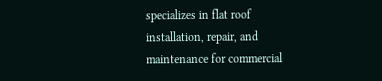specializes in flat roof installation, repair, and maintenance for commercial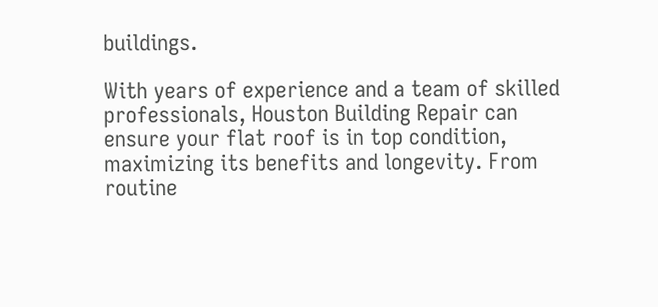buildings.

With years of experience and a team of skilled professionals, Houston Building Repair can ensure your flat roof is in top condition, maximizing its benefits and longevity. From routine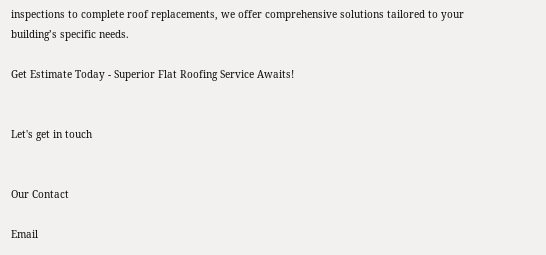inspections to complete roof replacements, we offer comprehensive solutions tailored to your building’s specific needs.

Get Estimate Today - Superior Flat Roofing Service Awaits!


Let's get in touch


Our Contact

Email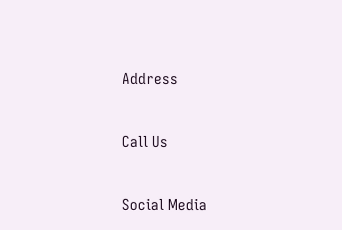Address


Call Us


Social Media